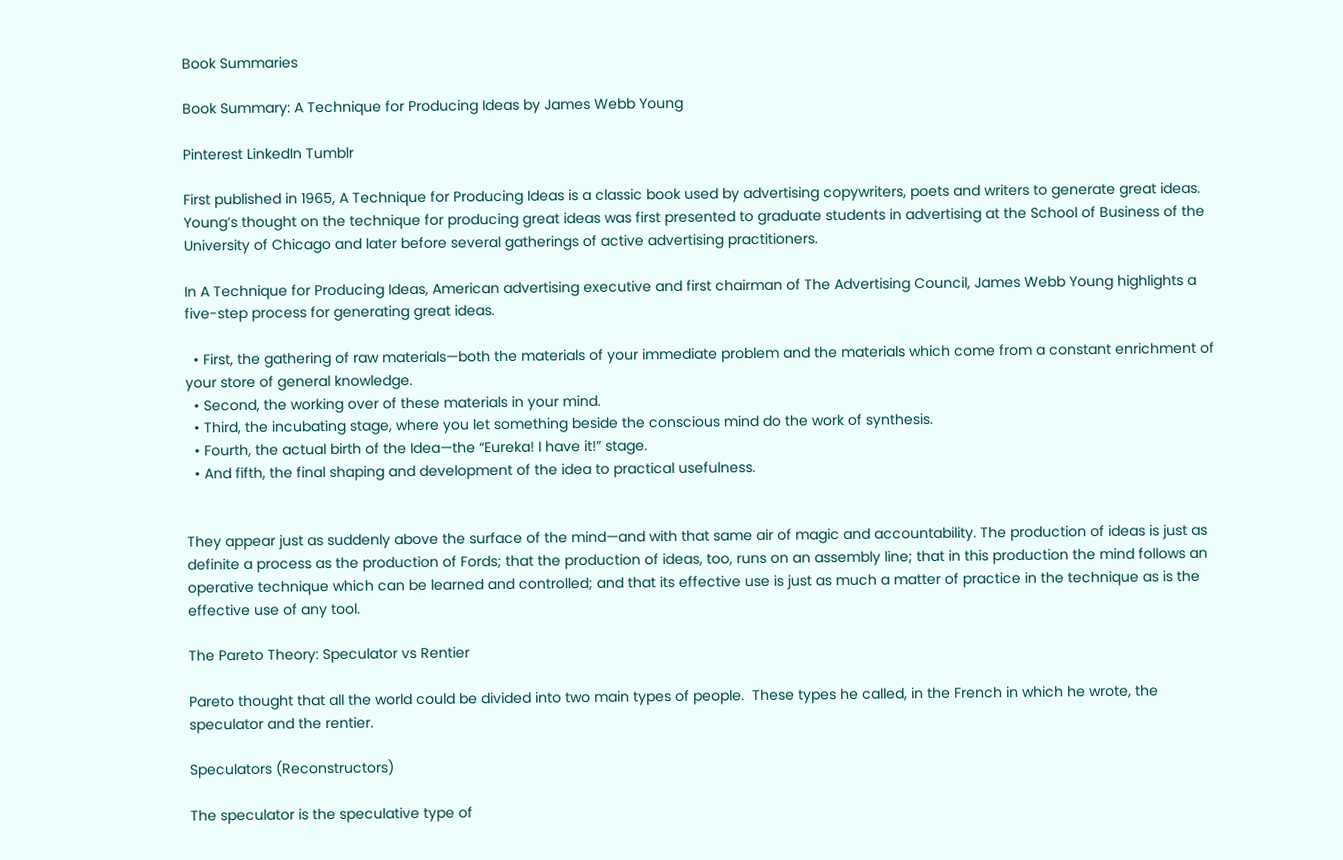Book Summaries

Book Summary: A Technique for Producing Ideas by James Webb Young

Pinterest LinkedIn Tumblr

First published in 1965, A Technique for Producing Ideas is a classic book used by advertising copywriters, poets and writers to generate great ideas. Young’s thought on the technique for producing great ideas was first presented to graduate students in advertising at the School of Business of the University of Chicago and later before several gatherings of active advertising practitioners.

In A Technique for Producing Ideas, American advertising executive and first chairman of The Advertising Council, James Webb Young highlights a five-step process for generating great ideas.

  • First, the gathering of raw materials—both the materials of your immediate problem and the materials which come from a constant enrichment of your store of general knowledge.
  • Second, the working over of these materials in your mind.
  • Third, the incubating stage, where you let something beside the conscious mind do the work of synthesis.
  • Fourth, the actual birth of the Idea—the “Eureka! I have it!” stage.
  • And fifth, the final shaping and development of the idea to practical usefulness.


They appear just as suddenly above the surface of the mind—and with that same air of magic and accountability. The production of ideas is just as definite a process as the production of Fords; that the production of ideas, too, runs on an assembly line; that in this production the mind follows an operative technique which can be learned and controlled; and that its effective use is just as much a matter of practice in the technique as is the effective use of any tool.

The Pareto Theory: Speculator vs Rentier

Pareto thought that all the world could be divided into two main types of people.  These types he called, in the French in which he wrote, the speculator and the rentier.

Speculators (Reconstructors)

The speculator is the speculative type of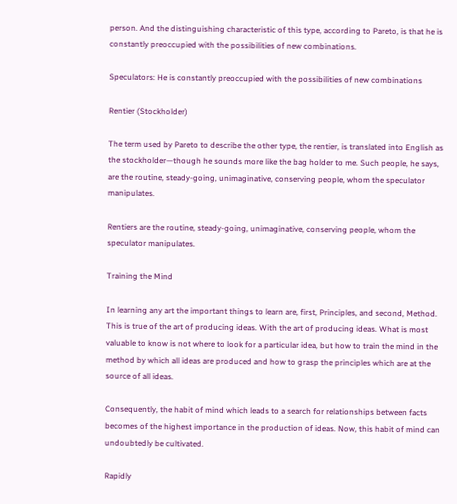person. And the distinguishing characteristic of this type, according to Pareto, is that he is constantly preoccupied with the possibilities of new combinations.

Speculators: He is constantly preoccupied with the possibilities of new combinations

Rentier (Stockholder)

The term used by Pareto to describe the other type, the rentier, is translated into English as the stockholder—though he sounds more like the bag holder to me. Such people, he says, are the routine, steady-going, unimaginative, conserving people, whom the speculator manipulates.

Rentiers are the routine, steady-going, unimaginative, conserving people, whom the speculator manipulates.

Training the Mind

In learning any art the important things to learn are, first, Principles, and second, Method. This is true of the art of producing ideas. With the art of producing ideas. What is most valuable to know is not where to look for a particular idea, but how to train the mind in the method by which all ideas are produced and how to grasp the principles which are at the source of all ideas.

Consequently, the habit of mind which leads to a search for relationships between facts becomes of the highest importance in the production of ideas. Now, this habit of mind can undoubtedly be cultivated.

Rapidly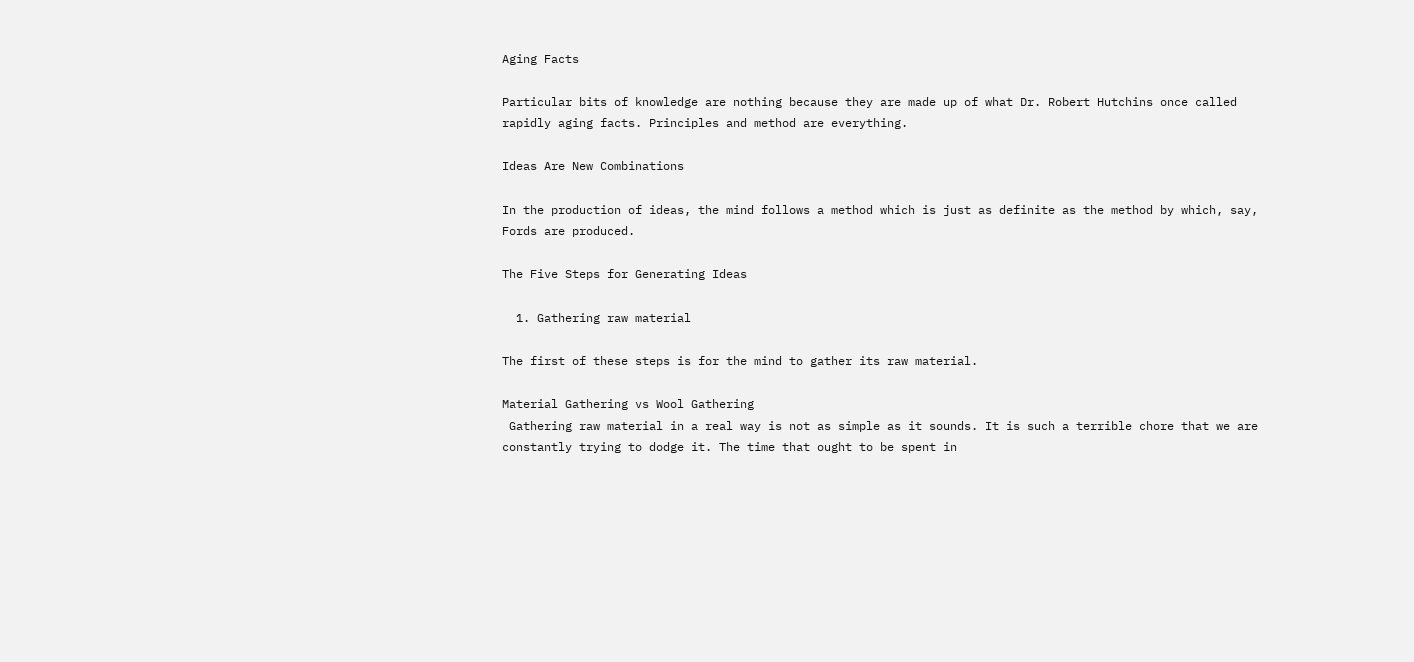Aging Facts

Particular bits of knowledge are nothing because they are made up of what Dr. Robert Hutchins once called rapidly aging facts. Principles and method are everything.

Ideas Are New Combinations

In the production of ideas, the mind follows a method which is just as definite as the method by which, say, Fords are produced.

The Five Steps for Generating Ideas

  1. Gathering raw material

The first of these steps is for the mind to gather its raw material.

Material Gathering vs Wool Gathering
 Gathering raw material in a real way is not as simple as it sounds. It is such a terrible chore that we are constantly trying to dodge it. The time that ought to be spent in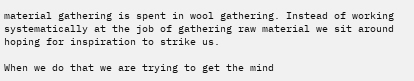material gathering is spent in wool gathering. Instead of working systematically at the job of gathering raw material we sit around hoping for inspiration to strike us.

When we do that we are trying to get the mind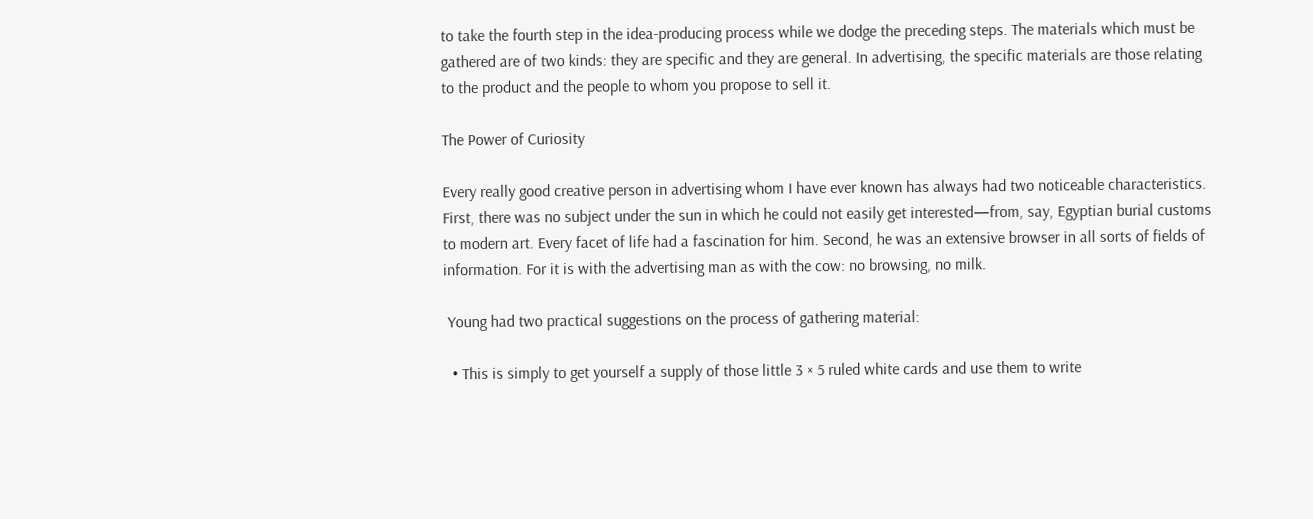to take the fourth step in the idea-producing process while we dodge the preceding steps. The materials which must be gathered are of two kinds: they are specific and they are general. In advertising, the specific materials are those relating to the product and the people to whom you propose to sell it.

The Power of Curiosity

Every really good creative person in advertising whom I have ever known has always had two noticeable characteristics. First, there was no subject under the sun in which he could not easily get interested—from, say, Egyptian burial customs to modern art. Every facet of life had a fascination for him. Second, he was an extensive browser in all sorts of fields of information. For it is with the advertising man as with the cow: no browsing, no milk.

 Young had two practical suggestions on the process of gathering material:

  • This is simply to get yourself a supply of those little 3 × 5 ruled white cards and use them to write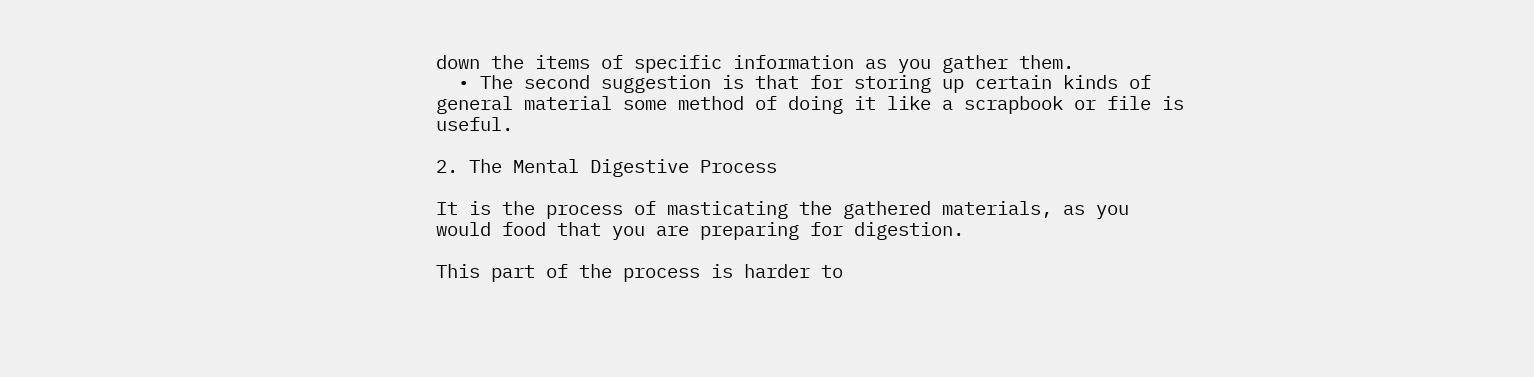down the items of specific information as you gather them.
  • The second suggestion is that for storing up certain kinds of general material some method of doing it like a scrapbook or file is useful.

2. The Mental Digestive Process

It is the process of masticating the gathered materials, as you would food that you are preparing for digestion.

This part of the process is harder to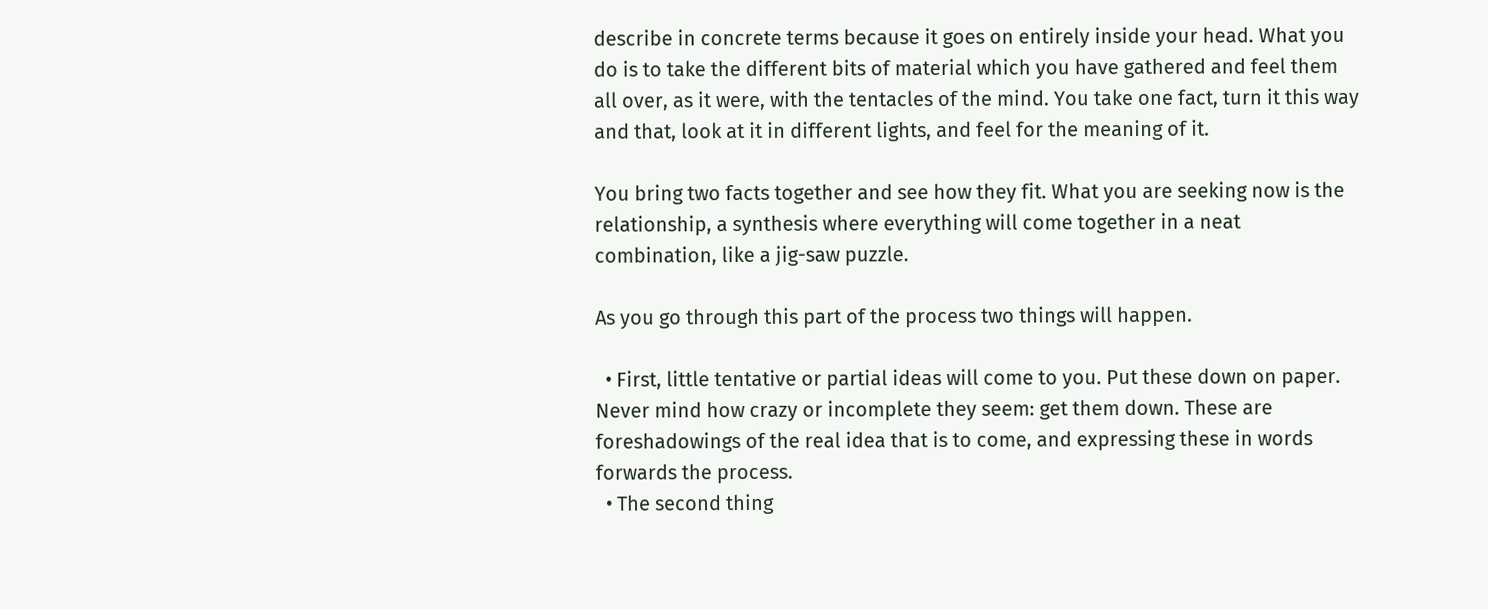describe in concrete terms because it goes on entirely inside your head. What you do is to take the different bits of material which you have gathered and feel them all over, as it were, with the tentacles of the mind. You take one fact, turn it this way and that, look at it in different lights, and feel for the meaning of it.

You bring two facts together and see how they fit. What you are seeking now is the relationship, a synthesis where everything will come together in a neat combination, like a jig-saw puzzle.

As you go through this part of the process two things will happen.

  • First, little tentative or partial ideas will come to you. Put these down on paper. Never mind how crazy or incomplete they seem: get them down. These are foreshadowings of the real idea that is to come, and expressing these in words forwards the process.
  • The second thing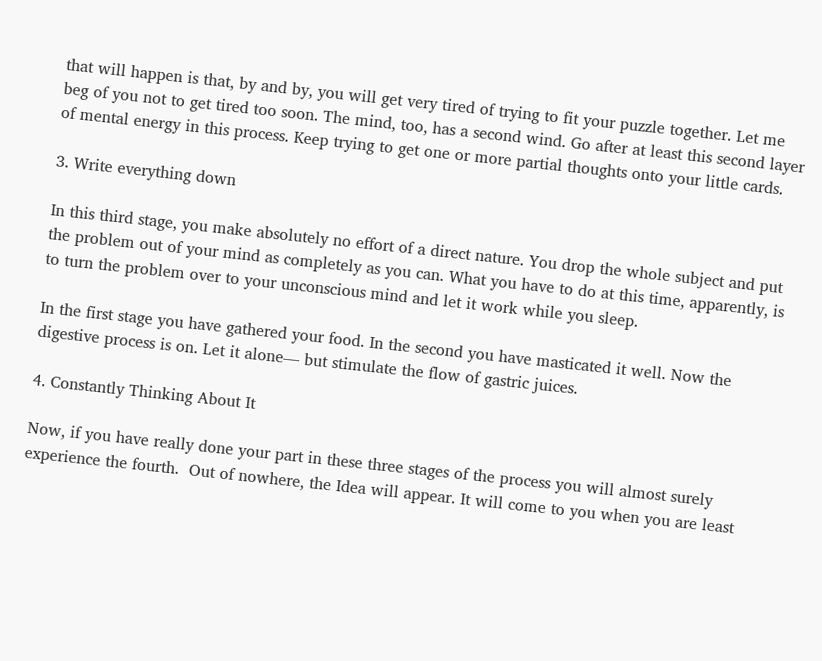that will happen is that, by and by, you will get very tired of trying to fit your puzzle together. Let me beg of you not to get tired too soon. The mind, too, has a second wind. Go after at least this second layer of mental energy in this process. Keep trying to get one or more partial thoughts onto your little cards.

3. Write everything down

In this third stage, you make absolutely no effort of a direct nature. You drop the whole subject and put the problem out of your mind as completely as you can. What you have to do at this time, apparently, is to turn the problem over to your unconscious mind and let it work while you sleep.

In the first stage you have gathered your food. In the second you have masticated it well. Now the digestive process is on. Let it alone— but stimulate the flow of gastric juices.

4. Constantly Thinking About It

Now, if you have really done your part in these three stages of the process you will almost surely experience the fourth.  Out of nowhere, the Idea will appear. It will come to you when you are least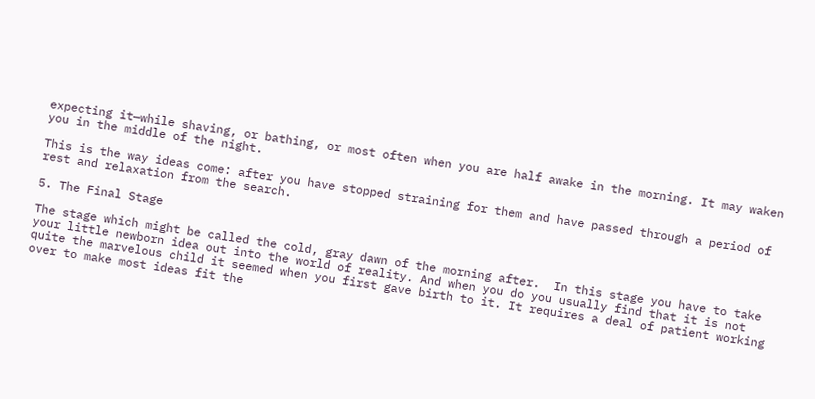expecting it—while shaving, or bathing, or most often when you are half awake in the morning. It may waken you in the middle of the night.

This is the way ideas come: after you have stopped straining for them and have passed through a period of rest and relaxation from the search.

5. The Final Stage

The stage which might be called the cold, gray dawn of the morning after.  In this stage you have to take your little newborn idea out into the world of reality. And when you do you usually find that it is not quite the marvelous child it seemed when you first gave birth to it. It requires a deal of patient working over to make most ideas fit the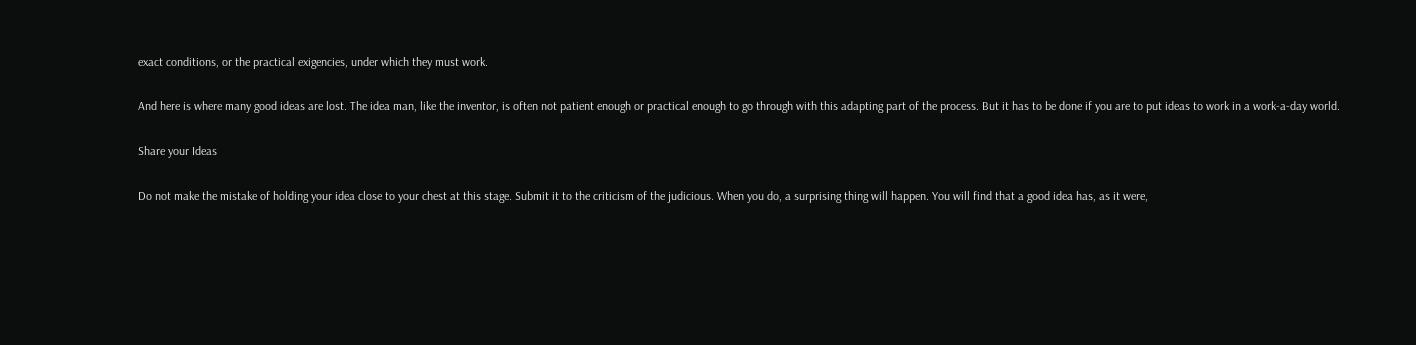exact conditions, or the practical exigencies, under which they must work.

And here is where many good ideas are lost. The idea man, like the inventor, is often not patient enough or practical enough to go through with this adapting part of the process. But it has to be done if you are to put ideas to work in a work-a-day world.

Share your Ideas

Do not make the mistake of holding your idea close to your chest at this stage. Submit it to the criticism of the judicious. When you do, a surprising thing will happen. You will find that a good idea has, as it were,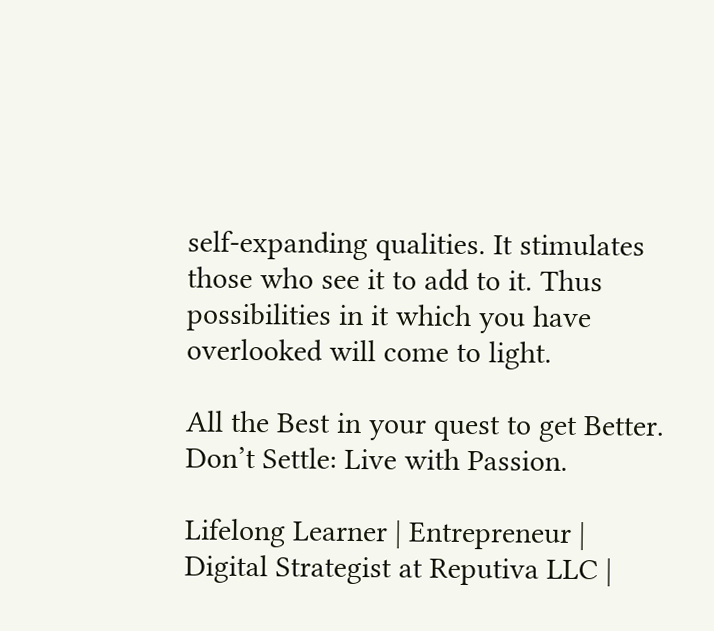self-expanding qualities. It stimulates those who see it to add to it. Thus possibilities in it which you have overlooked will come to light.

All the Best in your quest to get Better. Don’t Settle: Live with Passion.

Lifelong Learner | Entrepreneur | Digital Strategist at Reputiva LLC |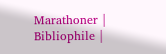Marathoner | Bibliophile |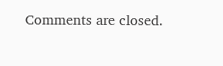Comments are closed.